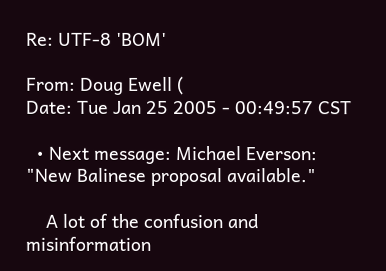Re: UTF-8 'BOM'

From: Doug Ewell (
Date: Tue Jan 25 2005 - 00:49:57 CST

  • Next message: Michael Everson: "New Balinese proposal available."

    A lot of the confusion and misinformation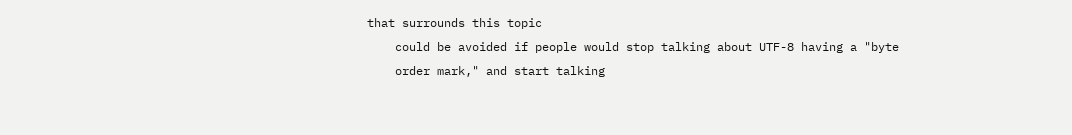that surrounds this topic
    could be avoided if people would stop talking about UTF-8 having a "byte
    order mark," and start talking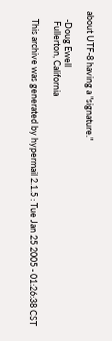about UTF-8 having a "signature."

    -Doug Ewell
     Fullerton, California

    This archive was generated by hypermail 2.1.5 : Tue Jan 25 2005 - 01:26:38 CST